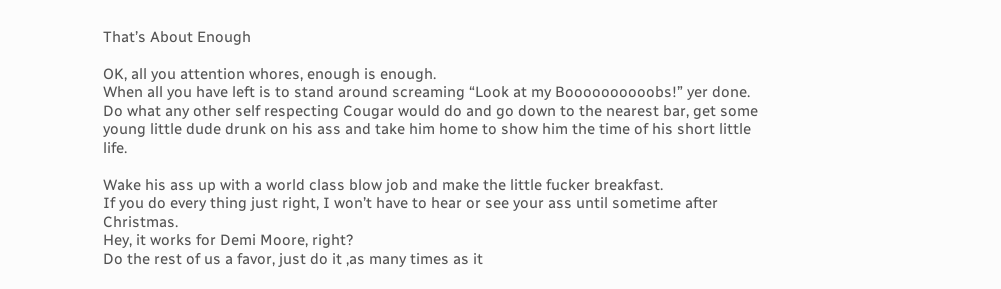That’s About Enough

OK, all you attention whores, enough is enough.
When all you have left is to stand around screaming “Look at my Boooooooooobs!” yer done.
Do what any other self respecting Cougar would do and go down to the nearest bar, get some young little dude drunk on his ass and take him home to show him the time of his short little life.

Wake his ass up with a world class blow job and make the little fucker breakfast.
If you do every thing just right, I won’t have to hear or see your ass until sometime after Christmas.
Hey, it works for Demi Moore, right?
Do the rest of us a favor, just do it ,as many times as it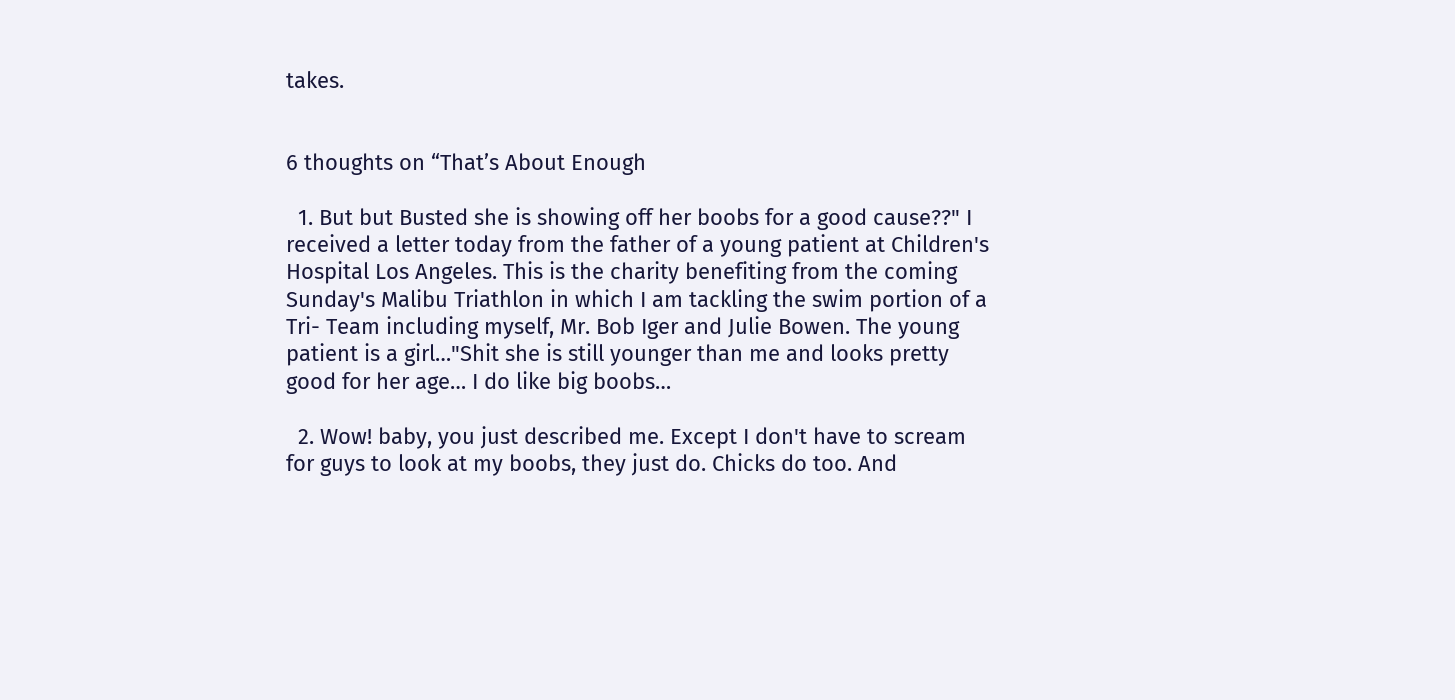takes.


6 thoughts on “That’s About Enough

  1. But but Busted she is showing off her boobs for a good cause??" I received a letter today from the father of a young patient at Children's Hospital Los Angeles. This is the charity benefiting from the coming Sunday's Malibu Triathlon in which I am tackling the swim portion of a Tri- Team including myself, Mr. Bob Iger and Julie Bowen. The young patient is a girl…"Shit she is still younger than me and looks pretty good for her age… I do like big boobs…

  2. Wow! baby, you just described me. Except I don't have to scream for guys to look at my boobs, they just do. Chicks do too. And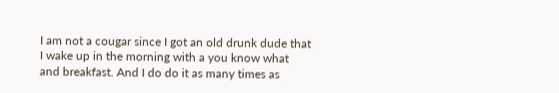I am not a cougar since I got an old drunk dude that I wake up in the morning with a you know what and breakfast. And I do do it as many times as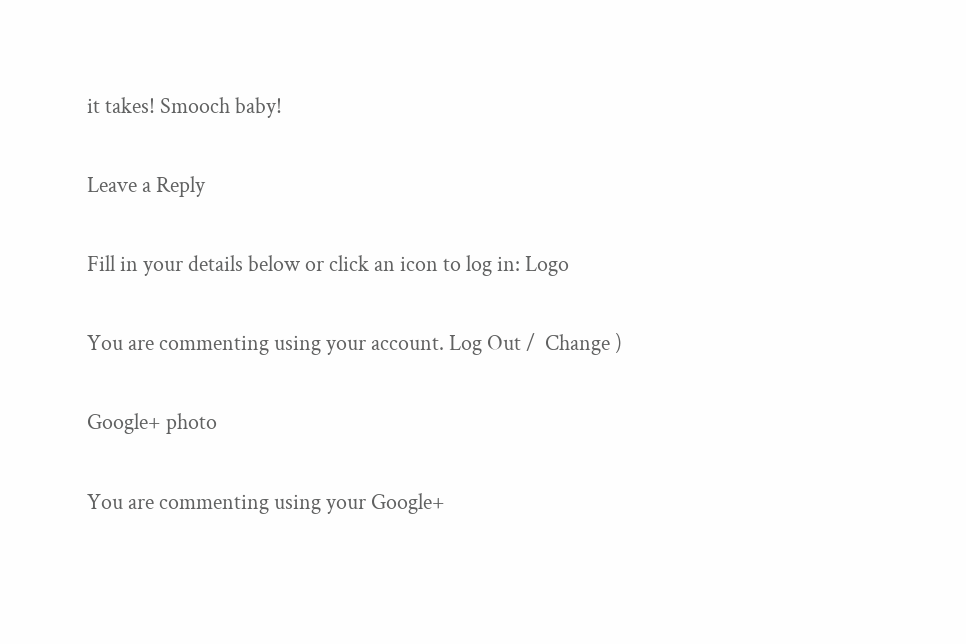it takes! Smooch baby!

Leave a Reply

Fill in your details below or click an icon to log in: Logo

You are commenting using your account. Log Out /  Change )

Google+ photo

You are commenting using your Google+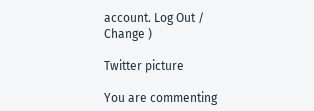account. Log Out /  Change )

Twitter picture

You are commenting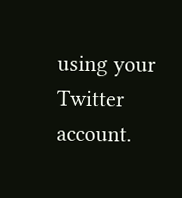using your Twitter account.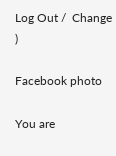Log Out /  Change )

Facebook photo

You are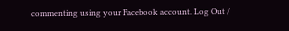commenting using your Facebook account. Log Out /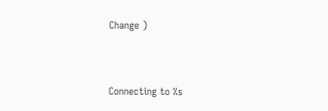Change )


Connecting to %s